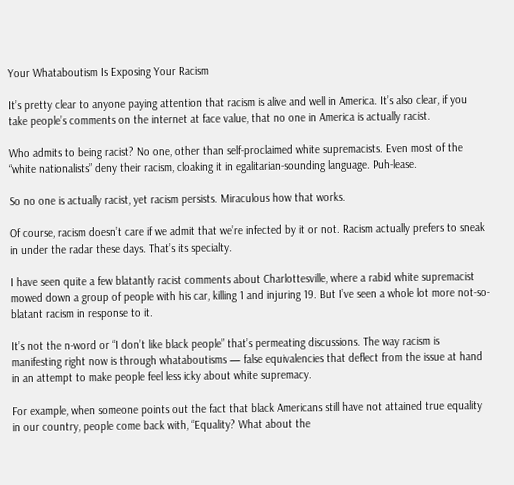Your Whataboutism Is Exposing Your Racism

It’s pretty clear to anyone paying attention that racism is alive and well in America. It’s also clear, if you take people’s comments on the internet at face value, that no one in America is actually racist.

Who admits to being racist? No one, other than self-proclaimed white supremacists. Even most of the “white nationalists” deny their racism, cloaking it in egalitarian-sounding language. Puh-lease.

So no one is actually racist, yet racism persists. Miraculous how that works.

Of course, racism doesn’t care if we admit that we’re infected by it or not. Racism actually prefers to sneak in under the radar these days. That’s its specialty.

I have seen quite a few blatantly racist comments about Charlottesville, where a rabid white supremacist mowed down a group of people with his car, killing 1 and injuring 19. But I’ve seen a whole lot more not-so-blatant racism in response to it.

It’s not the n-word or “I don’t like black people” that’s permeating discussions. The way racism is manifesting right now is through whataboutisms — false equivalencies that deflect from the issue at hand in an attempt to make people feel less icky about white supremacy.

For example, when someone points out the fact that black Americans still have not attained true equality in our country, people come back with, “Equality? What about the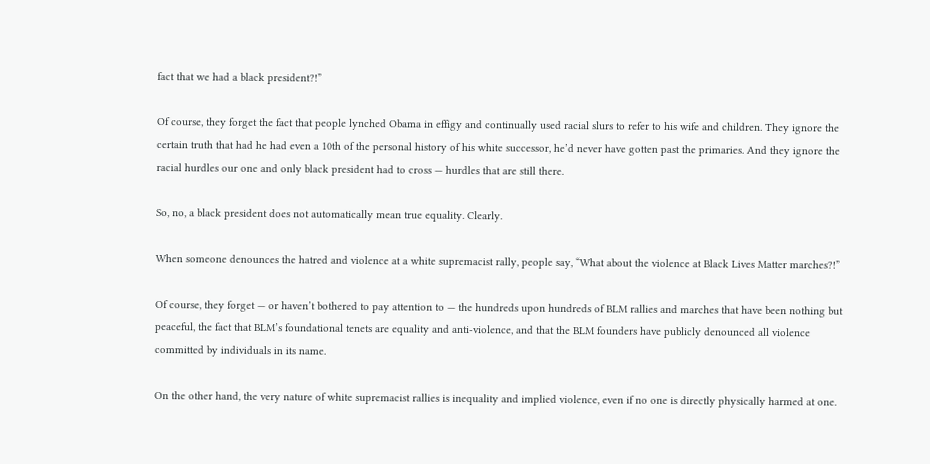fact that we had a black president?!”

Of course, they forget the fact that people lynched Obama in effigy and continually used racial slurs to refer to his wife and children. They ignore the certain truth that had he had even a 10th of the personal history of his white successor, he’d never have gotten past the primaries. And they ignore the racial hurdles our one and only black president had to cross — hurdles that are still there.

So, no, a black president does not automatically mean true equality. Clearly.

When someone denounces the hatred and violence at a white supremacist rally, people say, “What about the violence at Black Lives Matter marches?!”

Of course, they forget — or haven’t bothered to pay attention to — the hundreds upon hundreds of BLM rallies and marches that have been nothing but peaceful, the fact that BLM’s foundational tenets are equality and anti-violence, and that the BLM founders have publicly denounced all violence committed by individuals in its name.

On the other hand, the very nature of white supremacist rallies is inequality and implied violence, even if no one is directly physically harmed at one.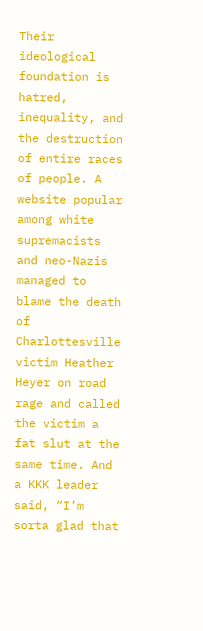Their ideological foundation is hatred, inequality, and the destruction of entire races of people. A website popular among white supremacists and neo-Nazis managed to blame the death of Charlottesville victim Heather Heyer on road rage and called the victim a fat slut at the same time. And a KKK leader said, “I’m sorta glad that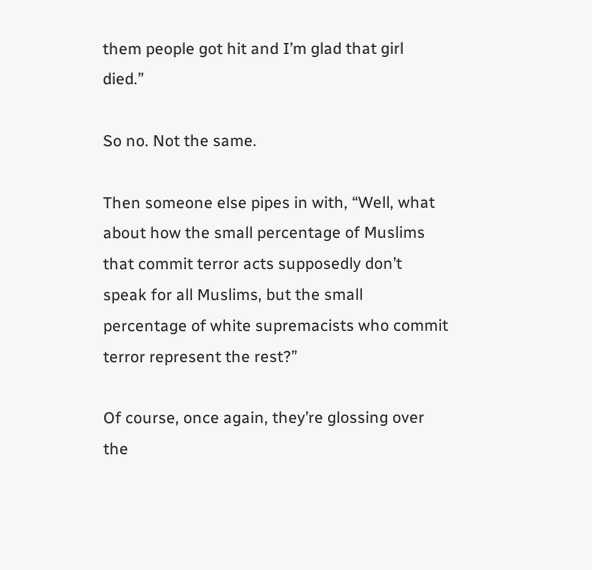them people got hit and I’m glad that girl died.”

So no. Not the same.

Then someone else pipes in with, “Well, what about how the small percentage of Muslims that commit terror acts supposedly don’t speak for all Muslims, but the small percentage of white supremacists who commit terror represent the rest?”

Of course, once again, they’re glossing over the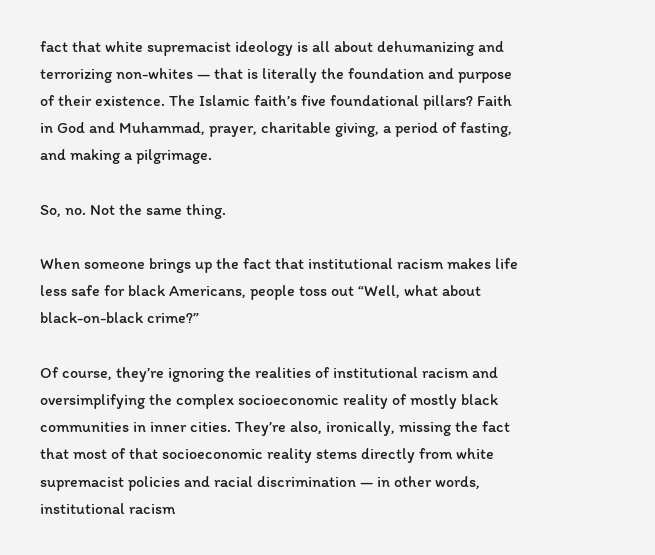fact that white supremacist ideology is all about dehumanizing and terrorizing non-whites — that is literally the foundation and purpose of their existence. The Islamic faith’s five foundational pillars? Faith in God and Muhammad, prayer, charitable giving, a period of fasting, and making a pilgrimage.

So, no. Not the same thing.

When someone brings up the fact that institutional racism makes life less safe for black Americans, people toss out “Well, what about black-on-black crime?”

Of course, they’re ignoring the realities of institutional racism and oversimplifying the complex socioeconomic reality of mostly black communities in inner cities. They’re also, ironically, missing the fact that most of that socioeconomic reality stems directly from white supremacist policies and racial discrimination — in other words, institutional racism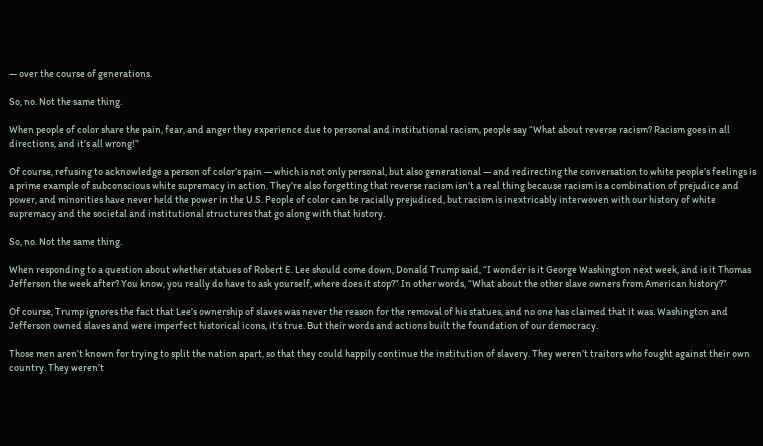— over the course of generations.

So, no. Not the same thing.

When people of color share the pain, fear, and anger they experience due to personal and institutional racism, people say “What about reverse racism? Racism goes in all directions, and it’s all wrong!”

Of course, refusing to acknowledge a person of color’s pain — which is not only personal, but also generational — and redirecting the conversation to white people’s feelings is a prime example of subconscious white supremacy in action. They’re also forgetting that reverse racism isn’t a real thing because racism is a combination of prejudice and power, and minorities have never held the power in the U.S. People of color can be racially prejudiced, but racism is inextricably interwoven with our history of white supremacy and the societal and institutional structures that go along with that history.

So, no. Not the same thing.

When responding to a question about whether statues of Robert E. Lee should come down, Donald Trump said, “I wonder is it George Washington next week, and is it Thomas Jefferson the week after? You know, you really do have to ask yourself, where does it stop?” In other words, “What about the other slave owners from American history?”

Of course, Trump ignores the fact that Lee’s ownership of slaves was never the reason for the removal of his statues, and no one has claimed that it was. Washington and Jefferson owned slaves and were imperfect historical icons, it’s true. But their words and actions built the foundation of our democracy.

Those men aren’t known for trying to split the nation apart, so that they could happily continue the institution of slavery. They weren’t traitors who fought against their own country. They weren’t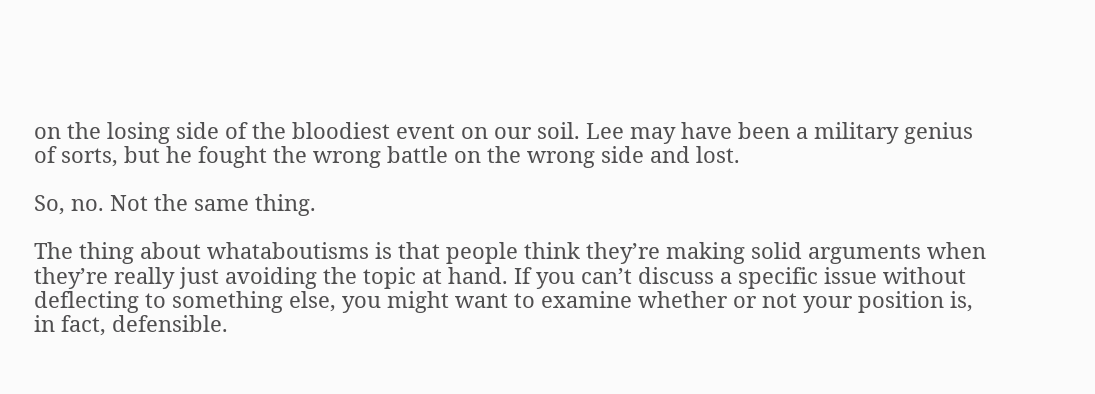on the losing side of the bloodiest event on our soil. Lee may have been a military genius of sorts, but he fought the wrong battle on the wrong side and lost.

So, no. Not the same thing.

The thing about whataboutisms is that people think they’re making solid arguments when they’re really just avoiding the topic at hand. If you can’t discuss a specific issue without deflecting to something else, you might want to examine whether or not your position is, in fact, defensible.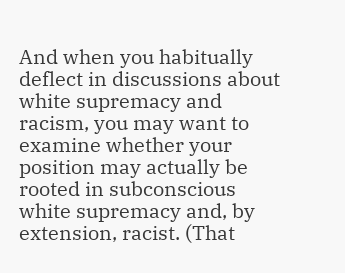And when you habitually deflect in discussions about white supremacy and racism, you may want to examine whether your position may actually be rooted in subconscious white supremacy and, by extension, racist. (That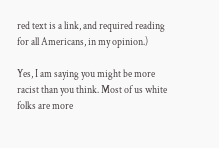red text is a link, and required reading for all Americans, in my opinion.)

Yes, I am saying you might be more racist than you think. Most of us white folks are more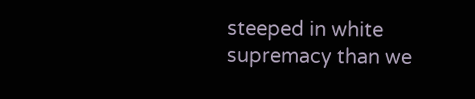steeped in white supremacy than we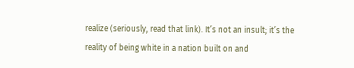realize (seriously, read that link). It’s not an insult; it’s the reality of being white in a nation built on and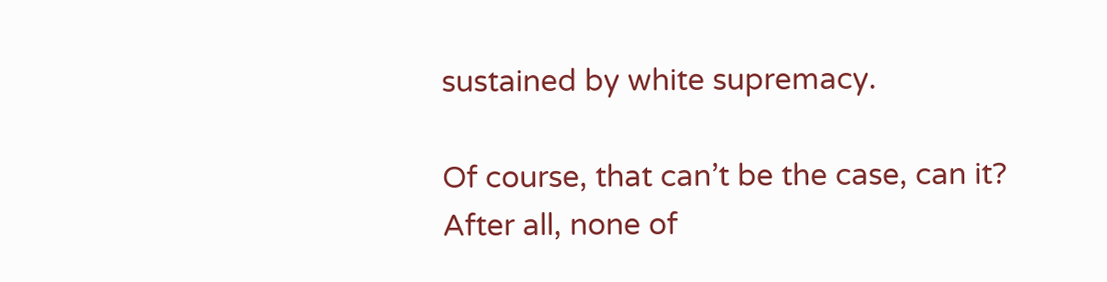sustained by white supremacy.

Of course, that can’t be the case, can it? After all, none of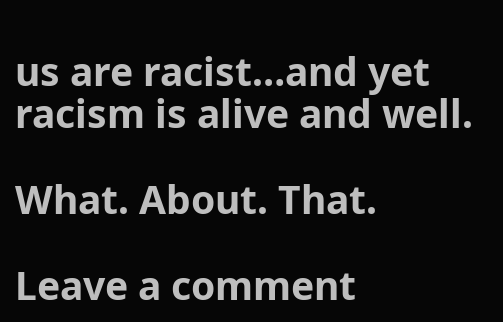us are racist…and yet racism is alive and well.

What. About. That.

Leave a comment